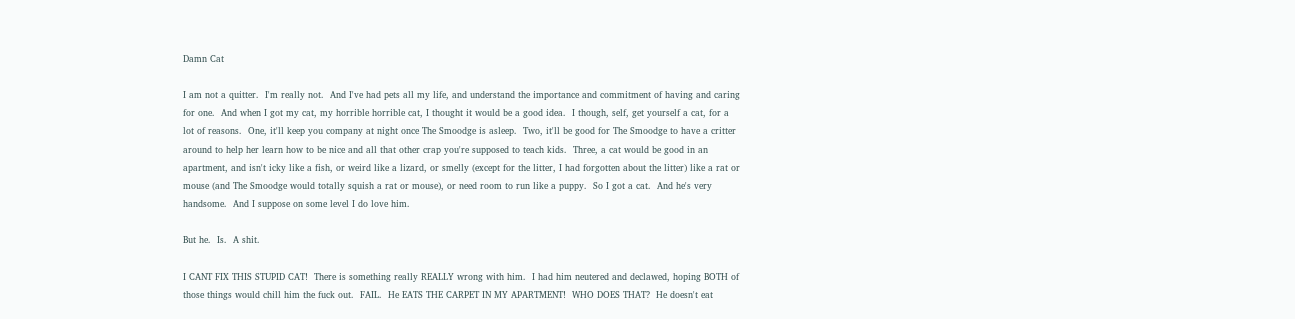Damn Cat

I am not a quitter.  I'm really not.  And I've had pets all my life, and understand the importance and commitment of having and caring for one.  And when I got my cat, my horrible horrible cat, I thought it would be a good idea.  I though, self, get yourself a cat, for a lot of reasons.  One, it'll keep you company at night once The Smoodge is asleep.  Two, it'll be good for The Smoodge to have a critter around to help her learn how to be nice and all that other crap you're supposed to teach kids.  Three, a cat would be good in an apartment, and isn't icky like a fish, or weird like a lizard, or smelly (except for the litter, I had forgotten about the litter) like a rat or mouse (and The Smoodge would totally squish a rat or mouse), or need room to run like a puppy.  So I got a cat.  And he's very handsome.  And I suppose on some level I do love him.

But he.  Is.  A shit.

I CANT FIX THIS STUPID CAT!  There is something really REALLY wrong with him.  I had him neutered and declawed, hoping BOTH of those things would chill him the fuck out.  FAIL.  He EATS THE CARPET IN MY APARTMENT!  WHO DOES THAT?  He doesn't eat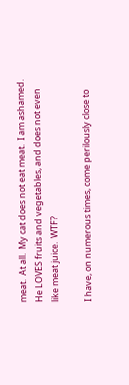meat.  At all.  My cat does not eat meat.  I am ashamed.  He LOVES fruits and vegetables, and does not even like meat juice.  WTF?

I have, on numerous times, come perilously close to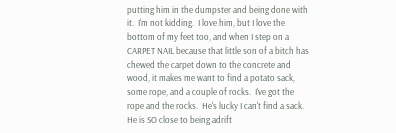putting him in the dumpster and being done with it.  I'm not kidding.  I love him, but I love the bottom of my feet too, and when I step on a CARPET NAIL because that little son of a bitch has chewed the carpet down to the concrete and wood, it makes me want to find a potato sack, some rope, and a couple of rocks.  I've got the rope and the rocks.  He's lucky I can't find a sack.  He is SO close to being adrift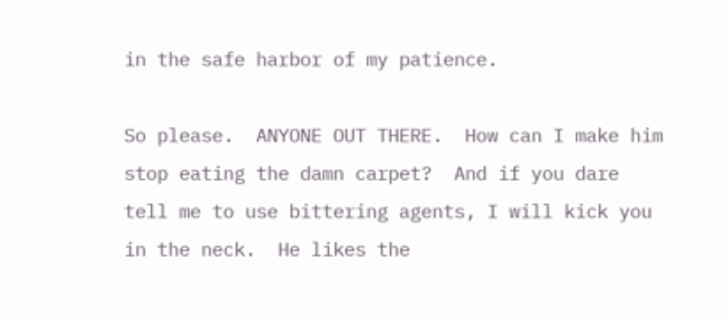in the safe harbor of my patience.

So please.  ANYONE OUT THERE.  How can I make him stop eating the damn carpet?  And if you dare tell me to use bittering agents, I will kick you in the neck.  He likes the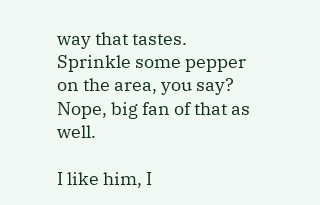way that tastes.  Sprinkle some pepper on the area, you say?  Nope, big fan of that as well.

I like him, I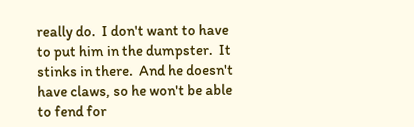really do.  I don't want to have to put him in the dumpster.  It stinks in there.  And he doesn't have claws, so he won't be able to fend for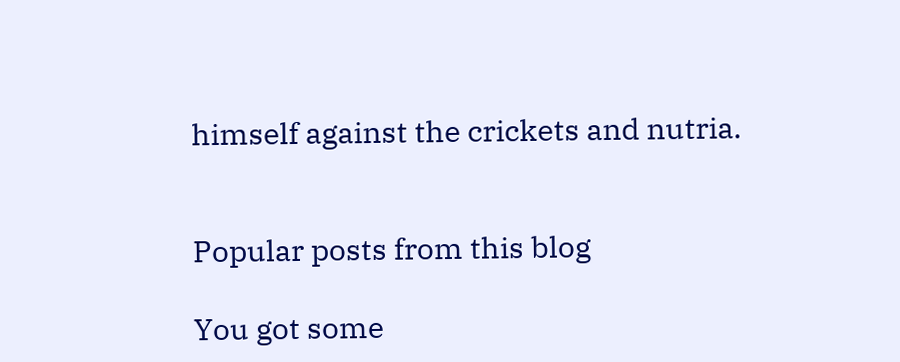himself against the crickets and nutria.


Popular posts from this blog

You got some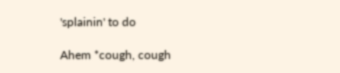'splainin' to do

Ahem *cough, cough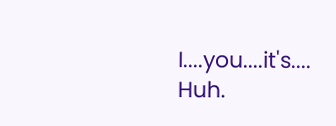I....you....it's.... Huh.